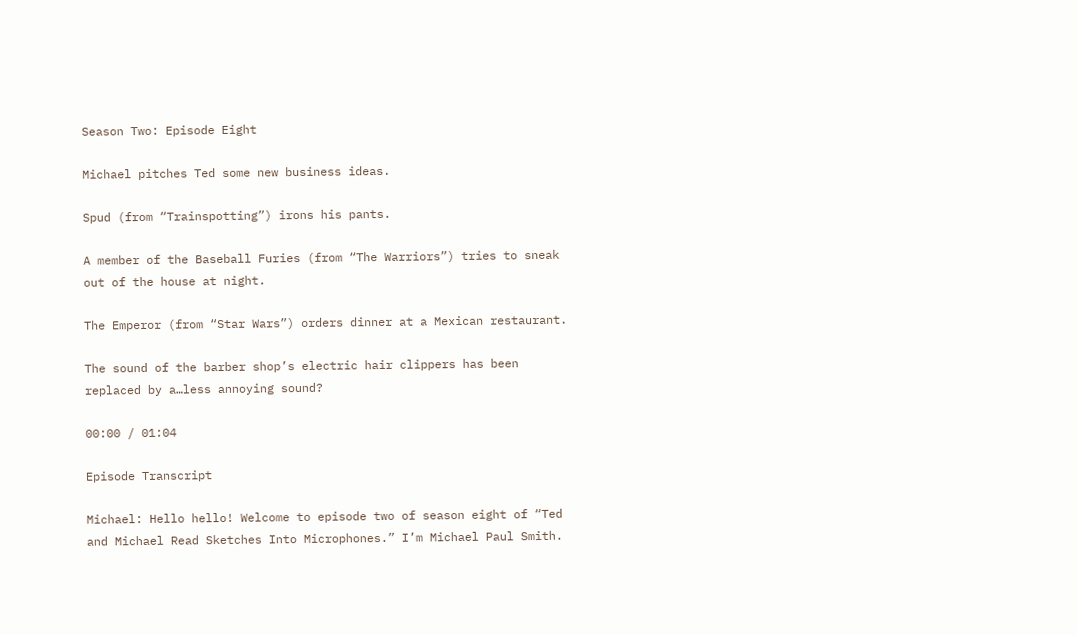Season Two: Episode Eight

Michael pitches Ted some new business ideas.

Spud (from “Trainspotting”) irons his pants.

A member of the Baseball Furies (from “The Warriors”) tries to sneak out of the house at night.

The Emperor (from “Star Wars”) orders dinner at a Mexican restaurant.

The sound of the barber shop’s electric hair clippers has been replaced by a…less annoying sound?

00:00 / 01:04

Episode Transcript

Michael: Hello hello! Welcome to episode two of season eight of “Ted and Michael Read Sketches Into Microphones.” I’m Michael Paul Smith.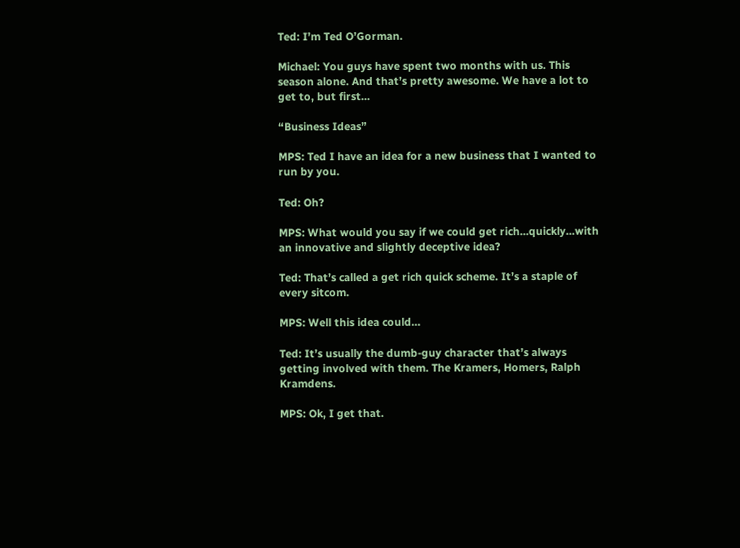Ted: I’m Ted O’Gorman.

Michael: You guys have spent two months with us. This season alone. And that’s pretty awesome. We have a lot to get to, but first...

“Business Ideas”

MPS: Ted I have an idea for a new business that I wanted to run by you.

Ted: Oh?

MPS: What would you say if we could get rich...quickly...with an innovative and slightly deceptive idea?

Ted: That’s called a get rich quick scheme. It’s a staple of every sitcom.

MPS: Well this idea could…

Ted: It’s usually the dumb-guy character that’s always getting involved with them. The Kramers, Homers, Ralph Kramdens.

MPS: Ok, I get that.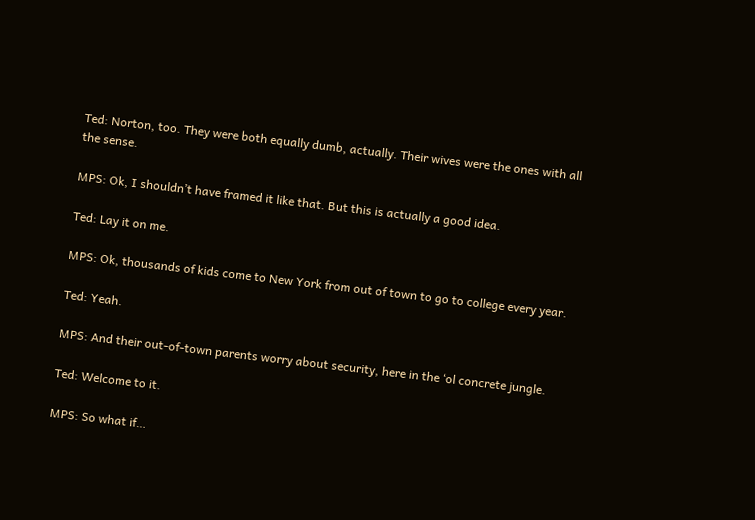Ted: Norton, too. They were both equally dumb, actually. Their wives were the ones with all the sense.

MPS: Ok, I shouldn’t have framed it like that. But this is actually a good idea.

Ted: Lay it on me.

MPS: Ok, thousands of kids come to New York from out of town to go to college every year.

Ted: Yeah.

MPS: And their out-of-town parents worry about security, here in the ‘ol concrete jungle.

Ted: Welcome to it.

MPS: So what if…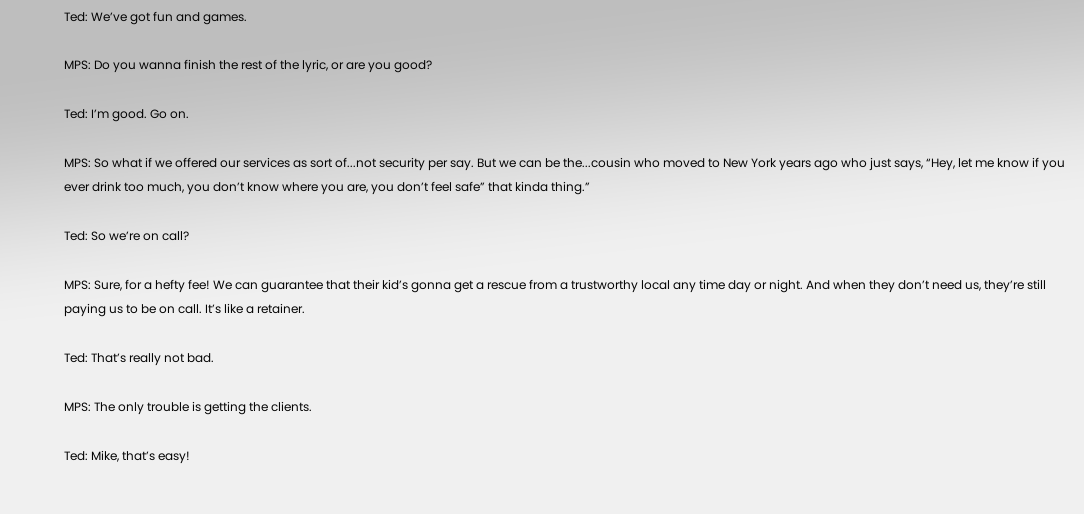Ted: We’ve got fun and games.

MPS: Do you wanna finish the rest of the lyric, or are you good?

Ted: I’m good. Go on.

MPS: So what if we offered our services as sort of...not security per say. But we can be the...cousin who moved to New York years ago who just says, “Hey, let me know if you ever drink too much, you don’t know where you are, you don’t feel safe” that kinda thing.”

Ted: So we’re on call?

MPS: Sure, for a hefty fee! We can guarantee that their kid’s gonna get a rescue from a trustworthy local any time day or night. And when they don’t need us, they’re still paying us to be on call. It’s like a retainer.

Ted: That’s really not bad.

MPS: The only trouble is getting the clients.

Ted: Mike, that’s easy!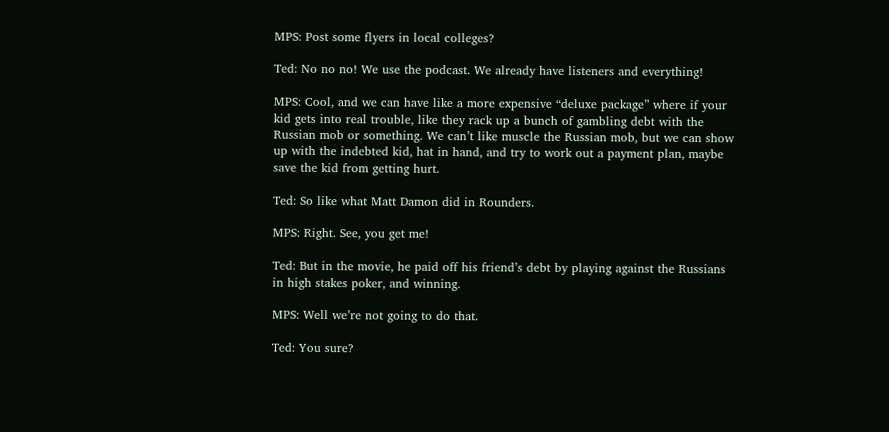MPS: Post some flyers in local colleges?

Ted: No no no! We use the podcast. We already have listeners and everything!

MPS: Cool, and we can have like a more expensive “deluxe package” where if your kid gets into real trouble, like they rack up a bunch of gambling debt with the Russian mob or something. We can’t like muscle the Russian mob, but we can show up with the indebted kid, hat in hand, and try to work out a payment plan, maybe save the kid from getting hurt.

Ted: So like what Matt Damon did in Rounders.

MPS: Right. See, you get me!

Ted: But in the movie, he paid off his friend’s debt by playing against the Russians in high stakes poker, and winning.

MPS: Well we’re not going to do that.

Ted: You sure?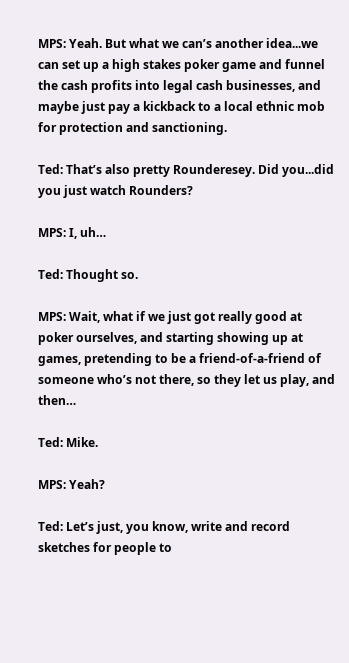MPS: Yeah. But what we can’s another idea...we can set up a high stakes poker game and funnel the cash profits into legal cash businesses, and maybe just pay a kickback to a local ethnic mob for protection and sanctioning.

Ted: That’s also pretty Rounderesey. Did you...did you just watch Rounders?

MPS: I, uh…

Ted: Thought so.

MPS: Wait, what if we just got really good at poker ourselves, and starting showing up at games, pretending to be a friend-of-a-friend of someone who’s not there, so they let us play, and then…

Ted: Mike.

MPS: Yeah?

Ted: Let’s just, you know, write and record sketches for people to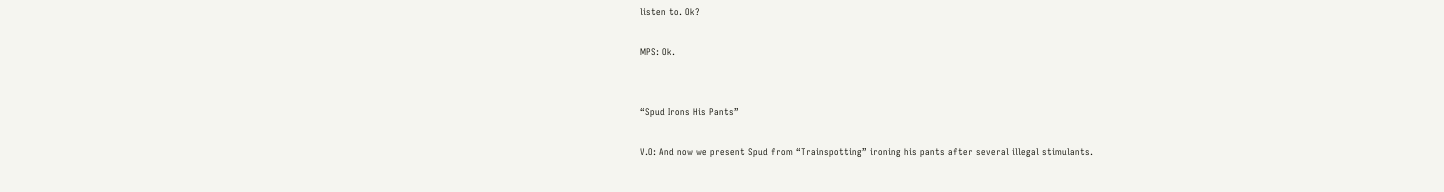listen to. Ok?

MPS: Ok.


“Spud Irons His Pants”

V.O: And now we present Spud from “Trainspotting” ironing his pants after several illegal stimulants.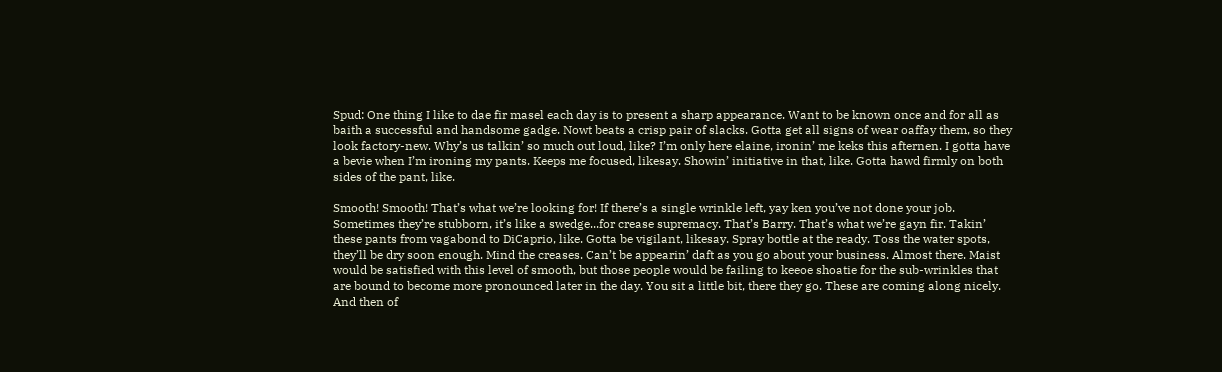Spud: One thing I like to dae fir masel each day is to present a sharp appearance. Want to be known once and for all as baith a successful and handsome gadge. Nowt beats a crisp pair of slacks. Gotta get all signs of wear oaffay them, so they look factory-new. Why’s us talkin’ so much out loud, like? I’m only here elaine, ironin’ me keks this afternen. I gotta have a bevie when I’m ironing my pants. Keeps me focused, likesay. Showin’ initiative in that, like. Gotta hawd firmly on both sides of the pant, like.

Smooth! Smooth! That’s what we’re looking for! If there’s a single wrinkle left, yay ken you’ve not done your job. Sometimes they’re stubborn, it’s like a swedge...for crease supremacy. That’s Barry. That’s what we’re gayn fir. Takin’ these pants from vagabond to DiCaprio, like. Gotta be vigilant, likesay. Spray bottle at the ready. Toss the water spots, they’ll be dry soon enough. Mind the creases. Can’t be appearin’ daft as you go about your business. Almost there. Maist would be satisfied with this level of smooth, but those people would be failing to keeoe shoatie for the sub-wrinkles that are bound to become more pronounced later in the day. You sit a little bit, there they go. These are coming along nicely. And then of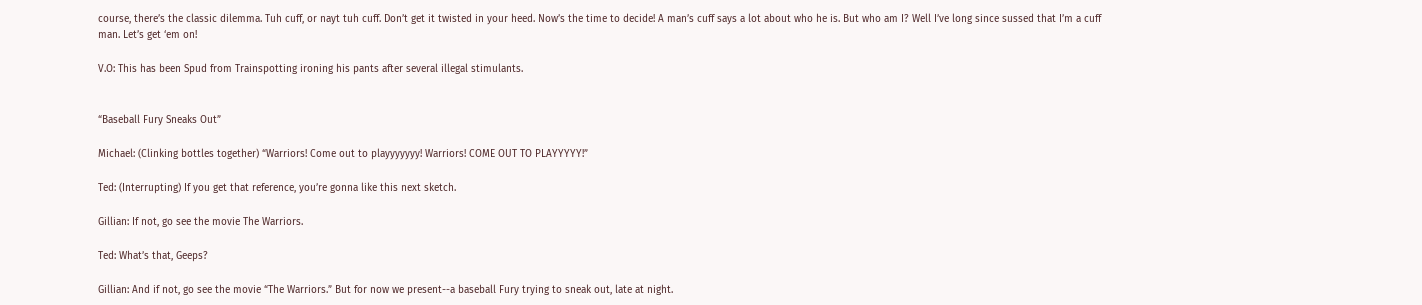course, there’s the classic dilemma. Tuh cuff, or nayt tuh cuff. Don’t get it twisted in your heed. Now’s the time to decide! A man’s cuff says a lot about who he is. But who am I? Well I’ve long since sussed that I’m a cuff man. Let’s get ‘em on!

V.O: This has been Spud from Trainspotting ironing his pants after several illegal stimulants.


“Baseball Fury Sneaks Out”

Michael: (Clinking bottles together) “Warriors! Come out to playyyyyyy! Warriors! COME OUT TO PLAYYYYY!”

Ted: (Interrupting) If you get that reference, you’re gonna like this next sketch.

Gillian: If not, go see the movie The Warriors.

Ted: What’s that, Geeps?

Gillian: And if not, go see the movie “The Warriors.” But for now we present--a baseball Fury trying to sneak out, late at night.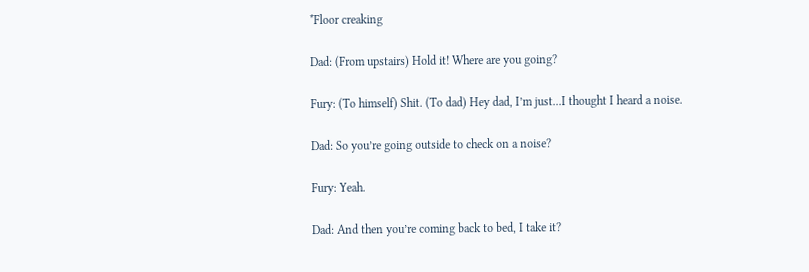*Floor creaking

Dad: (From upstairs) Hold it! Where are you going?

Fury: (To himself) Shit. (To dad) Hey dad, I’m just...I thought I heard a noise.

Dad: So you’re going outside to check on a noise?

Fury: Yeah.

Dad: And then you’re coming back to bed, I take it?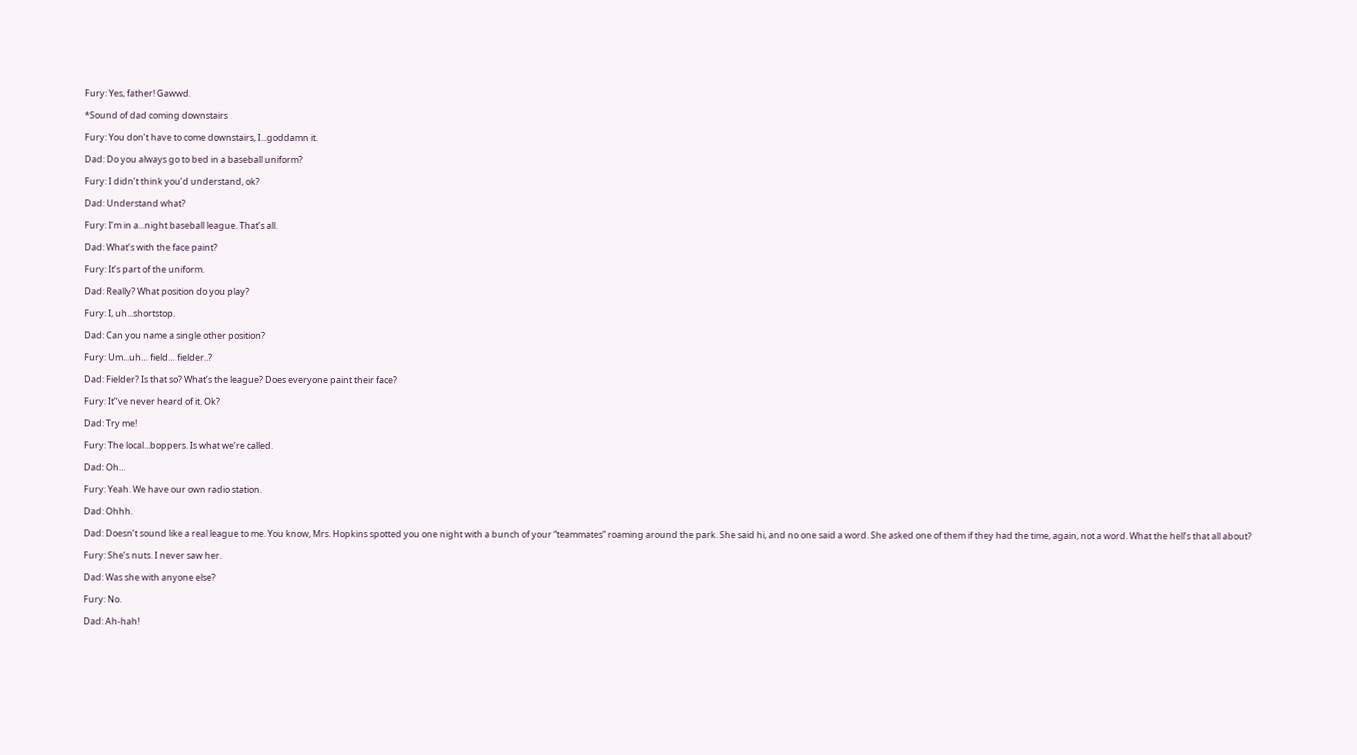Fury: Yes, father! Gawwd.

*Sound of dad coming downstairs

Fury: You don’t have to come downstairs, I...goddamn it.

Dad: Do you always go to bed in a baseball uniform?

Fury: I didn’t think you’d understand, ok?

Dad: Understand what?

Fury: I’m in a...night baseball league. That’s all.

Dad: What’s with the face paint?

Fury: It’s part of the uniform.

Dad: Really? What position do you play?

Fury: I, uh...shortstop.

Dad: Can you name a single other position?

Fury: Um...uh… field… fielder..?

Dad: Fielder? Is that so? What’s the league? Does everyone paint their face?

Fury: It’’ve never heard of it. Ok?

Dad: Try me!

Fury: The local...boppers. Is what we’re called.

Dad: Oh…

Fury: Yeah. We have our own radio station.

Dad: Ohhh.

Dad: Doesn’t sound like a real league to me. You know, Mrs. Hopkins spotted you one night with a bunch of your “teammates” roaming around the park. She said hi, and no one said a word. She asked one of them if they had the time, again, not a word. What the hell’s that all about?

Fury: She’s nuts. I never saw her.

Dad: Was she with anyone else?

Fury: No.

Dad: Ah-hah!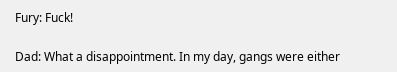Fury: Fuck!

Dad: What a disappointment. In my day, gangs were either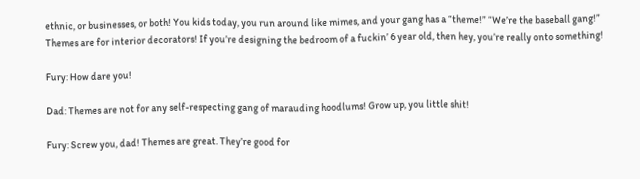ethnic, or businesses, or both! You kids today, you run around like mimes, and your gang has a “theme!” “We’re the baseball gang!” Themes are for interior decorators! If you’re designing the bedroom of a fuckin’ 6 year old, then hey, you’re really onto something!

Fury: How dare you!

Dad: Themes are not for any self-respecting gang of marauding hoodlums! Grow up, you little shit!

Fury: Screw you, dad! Themes are great. They’re good for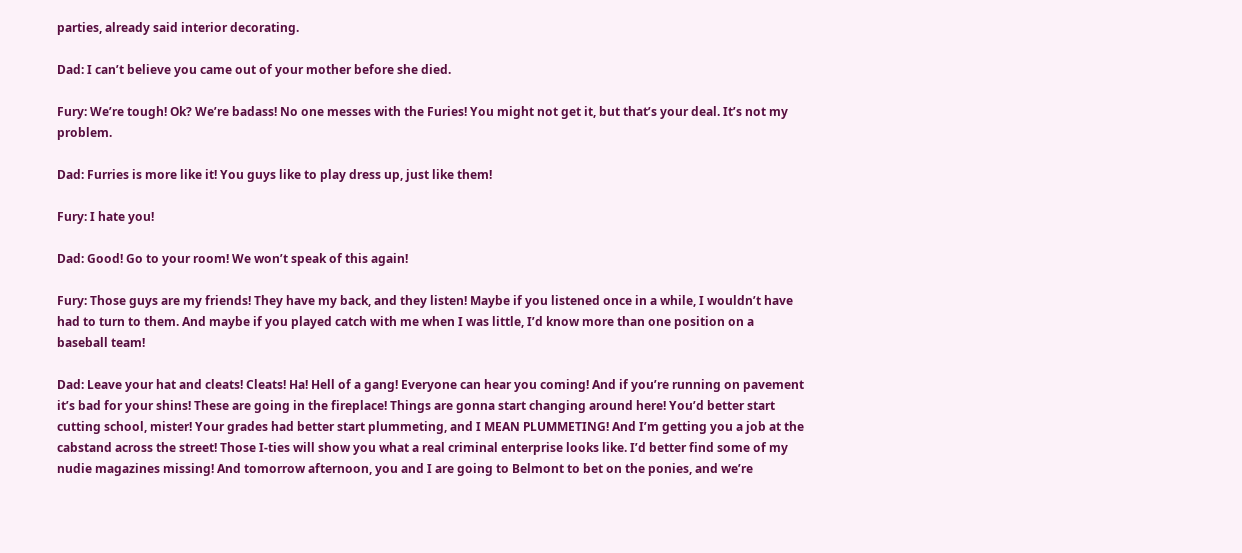parties, already said interior decorating.

Dad: I can’t believe you came out of your mother before she died.

Fury: We’re tough! Ok? We’re badass! No one messes with the Furies! You might not get it, but that’s your deal. It’s not my problem.

Dad: Furries is more like it! You guys like to play dress up, just like them!

Fury: I hate you!

Dad: Good! Go to your room! We won’t speak of this again!

Fury: Those guys are my friends! They have my back, and they listen! Maybe if you listened once in a while, I wouldn’t have had to turn to them. And maybe if you played catch with me when I was little, I’d know more than one position on a baseball team!

Dad: Leave your hat and cleats! Cleats! Ha! Hell of a gang! Everyone can hear you coming! And if you’re running on pavement it’s bad for your shins! These are going in the fireplace! Things are gonna start changing around here! You’d better start cutting school, mister! Your grades had better start plummeting, and I MEAN PLUMMETING! And I’m getting you a job at the cabstand across the street! Those I-ties will show you what a real criminal enterprise looks like. I’d better find some of my nudie magazines missing! And tomorrow afternoon, you and I are going to Belmont to bet on the ponies, and we’re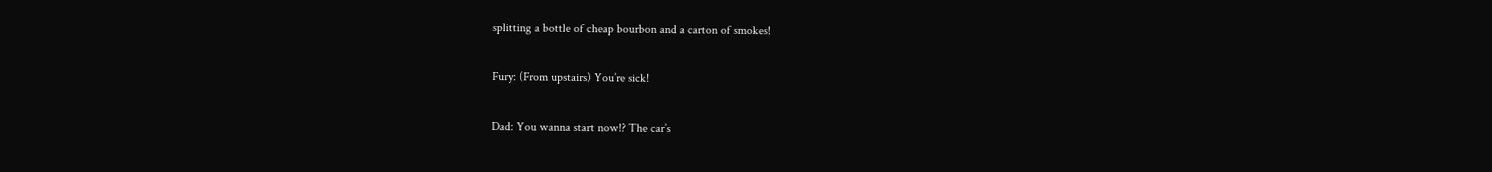splitting a bottle of cheap bourbon and a carton of smokes!

Fury: (From upstairs) You’re sick!

Dad: You wanna start now!? The car’s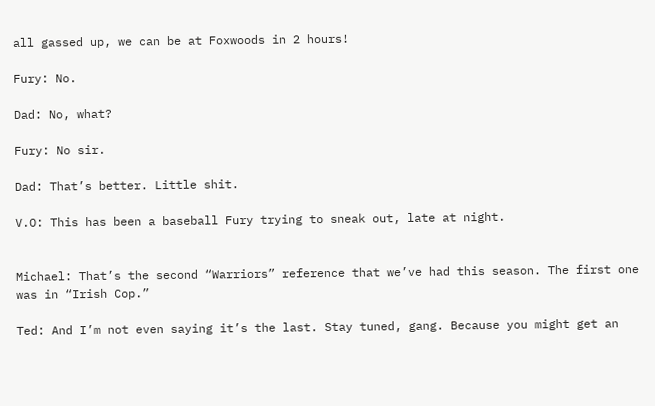all gassed up, we can be at Foxwoods in 2 hours!

Fury: No.

Dad: No, what?

Fury: No sir.

Dad: That’s better. Little shit.

V.O: This has been a baseball Fury trying to sneak out, late at night.


Michael: That’s the second “Warriors” reference that we’ve had this season. The first one was in “Irish Cop.”

Ted: And I’m not even saying it’s the last. Stay tuned, gang. Because you might get an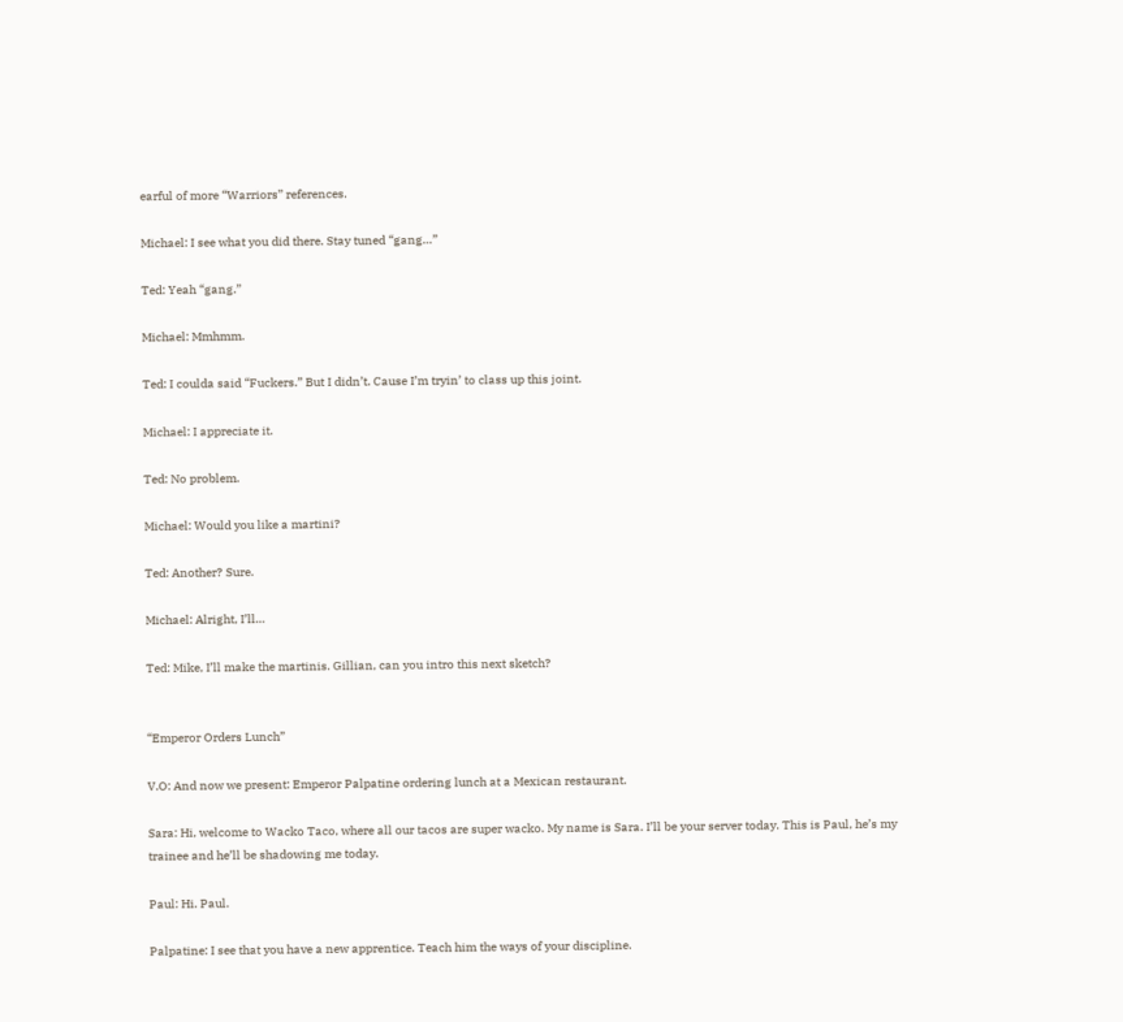earful of more “Warriors” references.

Michael: I see what you did there. Stay tuned “gang…”

Ted: Yeah “gang.”

Michael: Mmhmm.

Ted: I coulda said “Fuckers.” But I didn’t. Cause I’m tryin’ to class up this joint.

Michael: I appreciate it.

Ted: No problem.

Michael: Would you like a martini?

Ted: Another? Sure.

Michael: Alright, I’ll…

Ted: Mike, I’ll make the martinis. Gillian, can you intro this next sketch?


“Emperor Orders Lunch”

V.O: And now we present: Emperor Palpatine ordering lunch at a Mexican restaurant.

Sara: Hi, welcome to Wacko Taco, where all our tacos are super wacko. My name is Sara. I’ll be your server today. This is Paul, he’s my trainee and he’ll be shadowing me today.

Paul: Hi. Paul.

Palpatine: I see that you have a new apprentice. Teach him the ways of your discipline.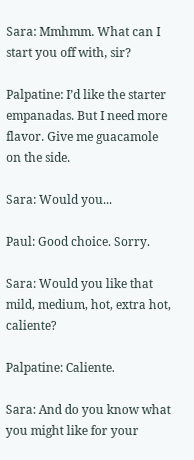Sara: Mmhmm. What can I start you off with, sir?

Palpatine: I’d like the starter empanadas. But I need more flavor. Give me guacamole on the side.

Sara: Would you...

Paul: Good choice. Sorry.

Sara: Would you like that mild, medium, hot, extra hot, caliente?

Palpatine: Caliente.

Sara: And do you know what you might like for your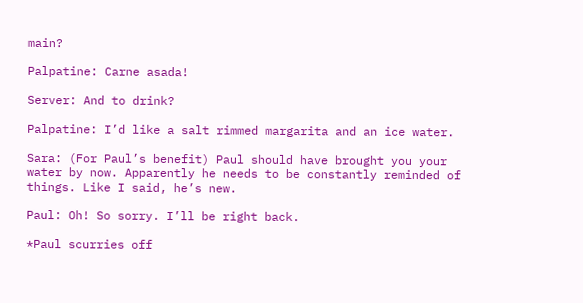main?

Palpatine: Carne asada!

Server: And to drink?

Palpatine: I’d like a salt rimmed margarita and an ice water.

Sara: (For Paul’s benefit) Paul should have brought you your water by now. Apparently he needs to be constantly reminded of things. Like I said, he’s new.

Paul: Oh! So sorry. I’ll be right back.

*Paul scurries off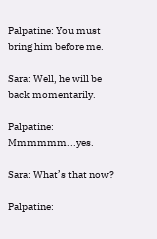Palpatine: You must bring him before me.

Sara: Well, he will be back momentarily.

Palpatine: Mmmmmm...yes.

Sara: What’s that now?

Palpatine: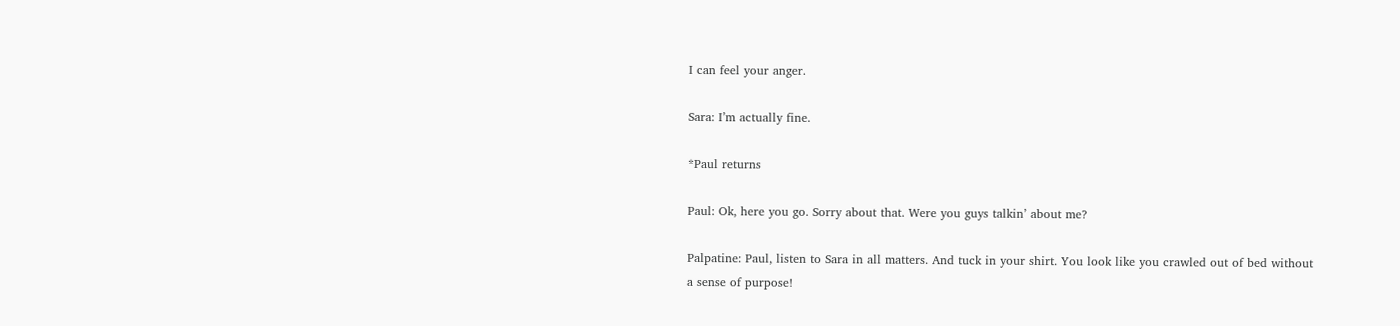I can feel your anger.

Sara: I’m actually fine.

*Paul returns

Paul: Ok, here you go. Sorry about that. Were you guys talkin’ about me?

Palpatine: Paul, listen to Sara in all matters. And tuck in your shirt. You look like you crawled out of bed without a sense of purpose!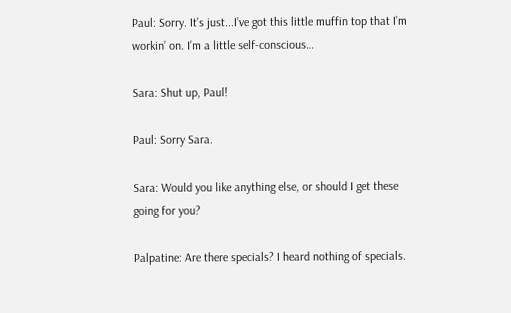Paul: Sorry. It’s just...I’ve got this little muffin top that I’m workin’ on. I’m a little self-conscious…

Sara: Shut up, Paul!

Paul: Sorry Sara.

Sara: Would you like anything else, or should I get these going for you?

Palpatine: Are there specials? I heard nothing of specials.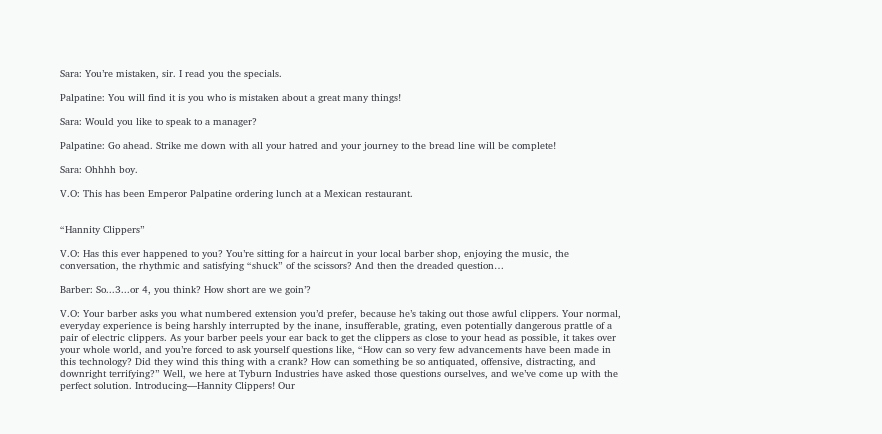Sara: You’re mistaken, sir. I read you the specials.

Palpatine: You will find it is you who is mistaken about a great many things!

Sara: Would you like to speak to a manager?

Palpatine: Go ahead. Strike me down with all your hatred and your journey to the bread line will be complete!

Sara: Ohhhh boy.

V.O: This has been Emperor Palpatine ordering lunch at a Mexican restaurant.


“Hannity Clippers”

V.O: Has this ever happened to you? You’re sitting for a haircut in your local barber shop, enjoying the music, the conversation, the rhythmic and satisfying “shuck” of the scissors? And then the dreaded question…

Barber: So...3...or 4, you think? How short are we goin’?

V.O: Your barber asks you what numbered extension you’d prefer, because he’s taking out those awful clippers. Your normal, everyday experience is being harshly interrupted by the inane, insufferable, grating, even potentially dangerous prattle of a pair of electric clippers. As your barber peels your ear back to get the clippers as close to your head as possible, it takes over your whole world, and you’re forced to ask yourself questions like, “How can so very few advancements have been made in this technology? Did they wind this thing with a crank? How can something be so antiquated, offensive, distracting, and downright terrifying?” Well, we here at Tyburn Industries have asked those questions ourselves, and we’ve come up with the perfect solution. Introducing—Hannity Clippers! Our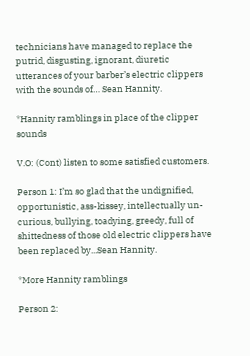technicians have managed to replace the putrid, disgusting, ignorant, diuretic utterances of your barber’s electric clippers with the sounds of… Sean Hannity.

*Hannity ramblings in place of the clipper sounds

V.O: (Cont) listen to some satisfied customers.

Person 1: I’m so glad that the undignified, opportunistic, ass-kissey, intellectually un-curious, bullying, toadying, greedy, full of shittedness of those old electric clippers have been replaced by...Sean Hannity.

*More Hannity ramblings

Person 2: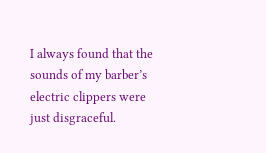I always found that the sounds of my barber’s electric clippers were just disgraceful.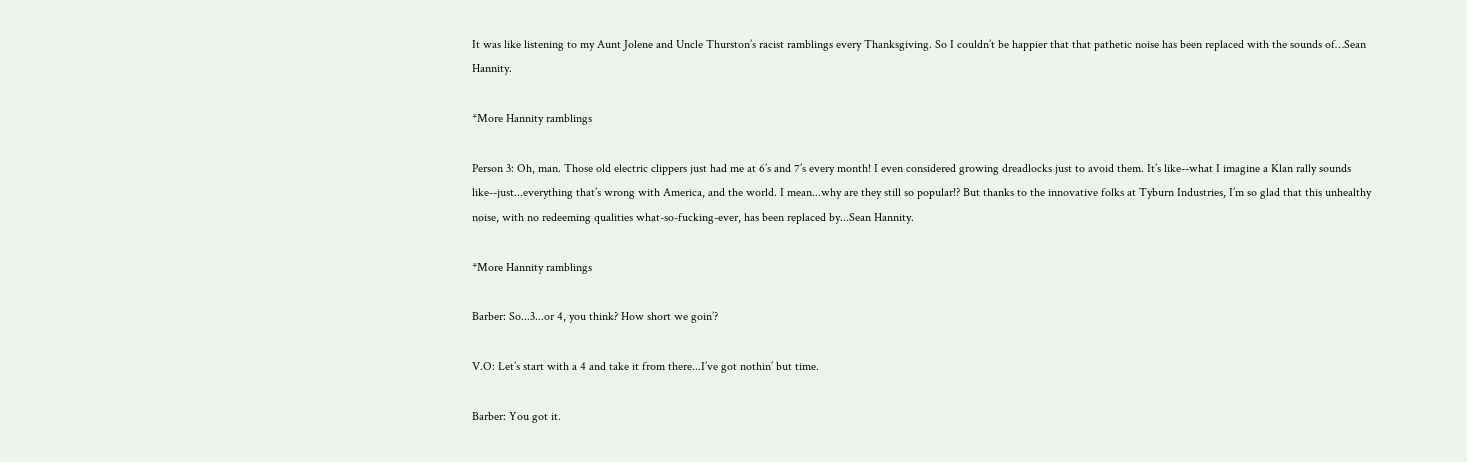It was like listening to my Aunt Jolene and Uncle Thurston’s racist ramblings every Thanksgiving. So I couldn’t be happier that that pathetic noise has been replaced with the sounds of…Sean Hannity.

*More Hannity ramblings

Person 3: Oh, man. Those old electric clippers just had me at 6’s and 7’s every month! I even considered growing dreadlocks just to avoid them. It’s like--what I imagine a Klan rally sounds like--just...everything that’s wrong with America, and the world. I mean...why are they still so popular!? But thanks to the innovative folks at Tyburn Industries, I’m so glad that this unhealthy noise, with no redeeming qualities what-so-fucking-ever, has been replaced by...Sean Hannity.

*More Hannity ramblings

Barber: So...3...or 4, you think? How short we goin’?

V.O: Let’s start with a 4 and take it from there...I’ve got nothin’ but time.

Barber: You got it.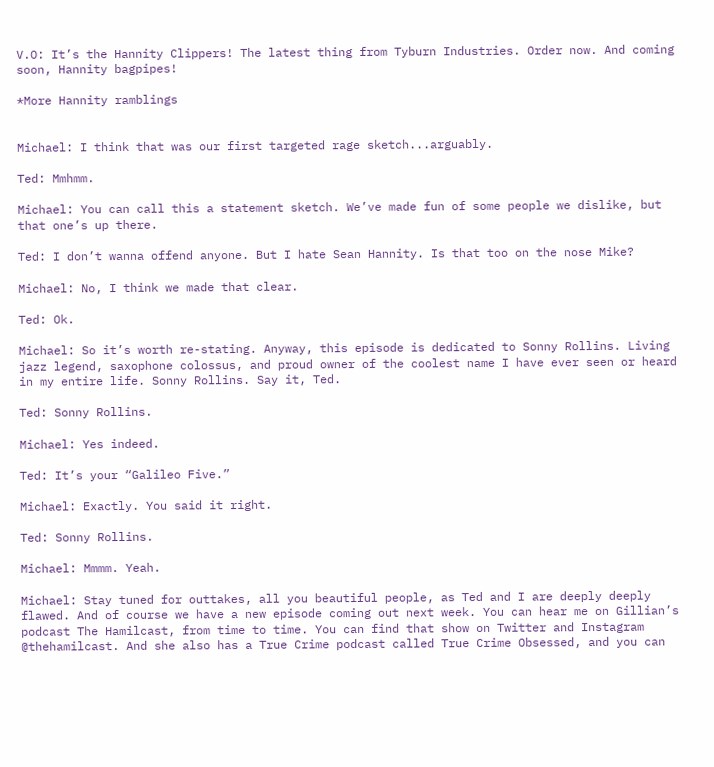V.O: It’s the Hannity Clippers! The latest thing from Tyburn Industries. Order now. And coming soon, Hannity bagpipes!

*More Hannity ramblings


Michael: I think that was our first targeted rage sketch...arguably.

Ted: Mmhmm.

Michael: You can call this a statement sketch. We’ve made fun of some people we dislike, but that one’s up there.

Ted: I don’t wanna offend anyone. But I hate Sean Hannity. Is that too on the nose Mike?

Michael: No, I think we made that clear.

Ted: Ok.

Michael: So it’s worth re-stating. Anyway, this episode is dedicated to Sonny Rollins. Living jazz legend, saxophone colossus, and proud owner of the coolest name I have ever seen or heard in my entire life. Sonny Rollins. Say it, Ted.

Ted: Sonny Rollins.

Michael: Yes indeed.

Ted: It’s your “Galileo Five.”

Michael: Exactly. You said it right.

Ted: Sonny Rollins.

Michael: Mmmm. Yeah.

Michael: Stay tuned for outtakes, all you beautiful people, as Ted and I are deeply deeply flawed. And of course we have a new episode coming out next week. You can hear me on Gillian’s podcast The Hamilcast, from time to time. You can find that show on Twitter and Instagram @thehamilcast. And she also has a True Crime podcast called True Crime Obsessed, and you can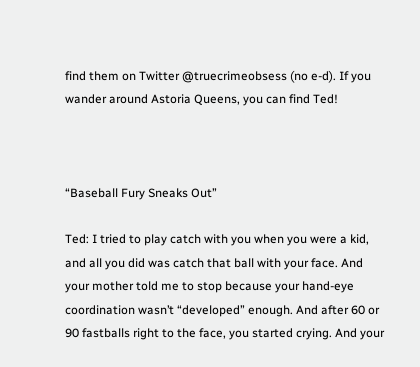find them on Twitter @truecrimeobsess (no e-d). If you wander around Astoria Queens, you can find Ted!



“Baseball Fury Sneaks Out”

Ted: I tried to play catch with you when you were a kid, and all you did was catch that ball with your face. And your mother told me to stop because your hand-eye coordination wasn’t “developed” enough. And after 60 or 90 fastballs right to the face, you started crying. And your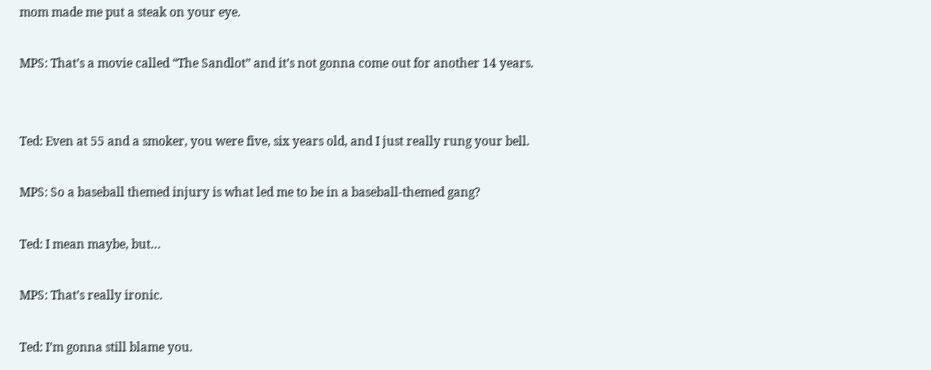mom made me put a steak on your eye.

MPS: That’s a movie called “The Sandlot” and it’s not gonna come out for another 14 years.


Ted: Even at 55 and a smoker, you were five, six years old, and I just really rung your bell.

MPS: So a baseball themed injury is what led me to be in a baseball-themed gang?

Ted: I mean maybe, but…

MPS: That’s really ironic.

Ted: I’m gonna still blame you.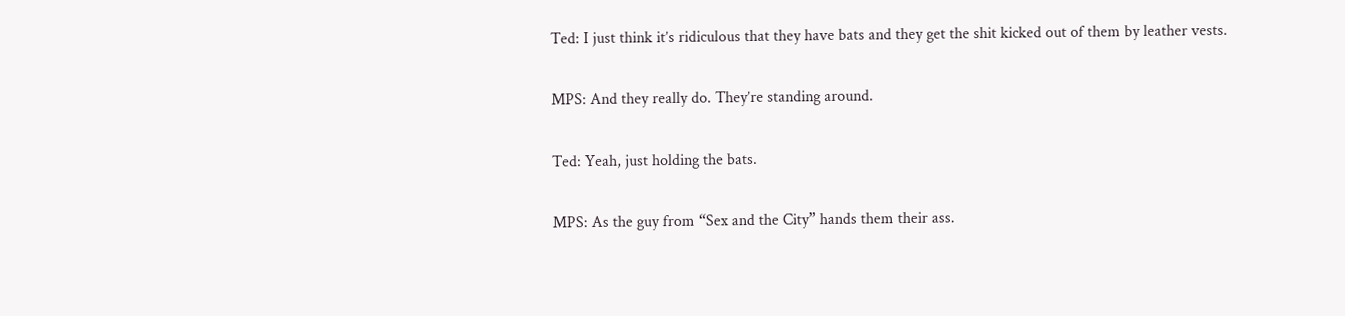Ted: I just think it’s ridiculous that they have bats and they get the shit kicked out of them by leather vests.

MPS: And they really do. They’re standing around.

Ted: Yeah, just holding the bats.

MPS: As the guy from “Sex and the City” hands them their ass.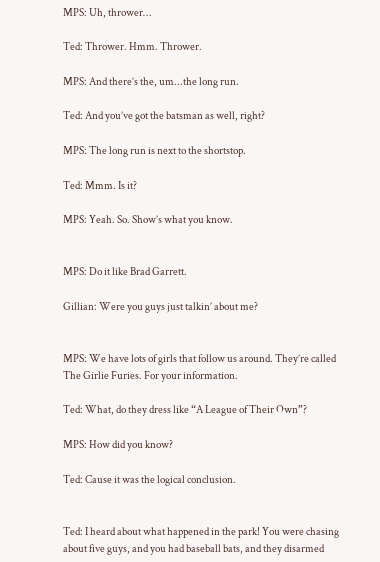MPS: Uh, thrower…

Ted: Thrower. Hmm. Thrower.

MPS: And there’s the, um...the long run.

Ted: And you’ve got the batsman as well, right?

MPS: The long run is next to the shortstop.

Ted: Mmm. Is it?

MPS: Yeah. So. Show’s what you know.


MPS: Do it like Brad Garrett.

Gillian: Were you guys just talkin’ about me?


MPS: We have lots of girls that follow us around. They’re called The Girlie Furies. For your information.

Ted: What, do they dress like “A League of Their Own”?

MPS: How did you know?

Ted: Cause it was the logical conclusion.


Ted: I heard about what happened in the park! You were chasing about five guys, and you had baseball bats, and they disarmed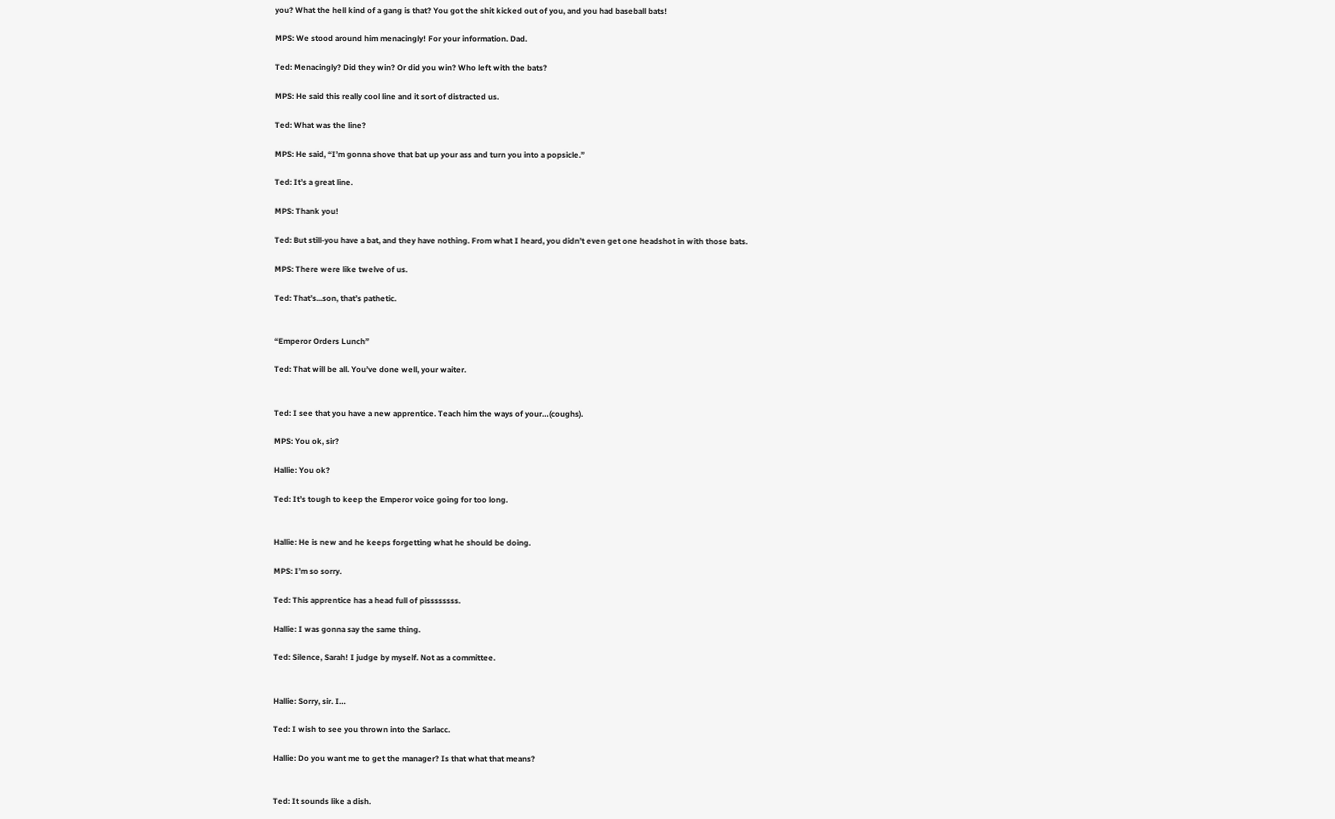you? What the hell kind of a gang is that? You got the shit kicked out of you, and you had baseball bats!

MPS: We stood around him menacingly! For your information. Dad.

Ted: Menacingly? Did they win? Or did you win? Who left with the bats?

MPS: He said this really cool line and it sort of distracted us.

Ted: What was the line?

MPS: He said, “I’m gonna shove that bat up your ass and turn you into a popsicle.”

Ted: It’s a great line.

MPS: Thank you!

Ted: But still-you have a bat, and they have nothing. From what I heard, you didn’t even get one headshot in with those bats.

MPS: There were like twelve of us.

Ted: That’s...son, that’s pathetic.


“Emperor Orders Lunch”

Ted: That will be all. You’ve done well, your waiter.


Ted: I see that you have a new apprentice. Teach him the ways of your…(coughs).

MPS: You ok, sir?

Hallie: You ok?

Ted: It’s tough to keep the Emperor voice going for too long.


Hallie: He is new and he keeps forgetting what he should be doing.

MPS: I’m so sorry.

Ted: This apprentice has a head full of pissssssss.

Hallie: I was gonna say the same thing.

Ted: Silence, Sarah! I judge by myself. Not as a committee.


Hallie: Sorry, sir. I…

Ted: I wish to see you thrown into the Sarlacc.

Hallie: Do you want me to get the manager? Is that what that means?


Ted: It sounds like a dish.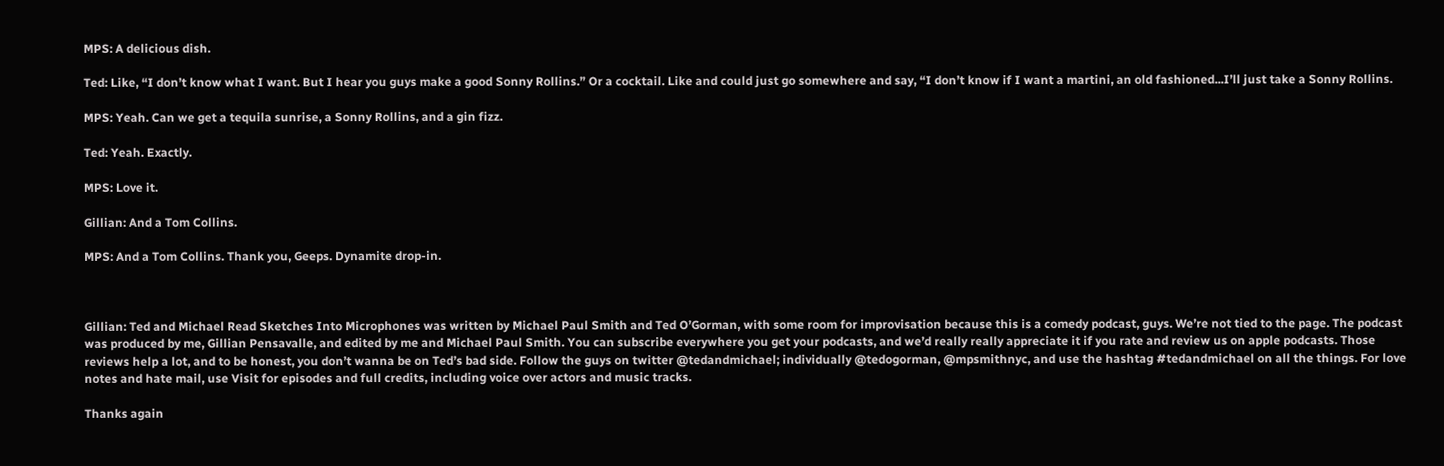MPS: A delicious dish.

Ted: Like, “I don’t know what I want. But I hear you guys make a good Sonny Rollins.” Or a cocktail. Like and could just go somewhere and say, “I don’t know if I want a martini, an old fashioned...I’ll just take a Sonny Rollins.

MPS: Yeah. Can we get a tequila sunrise, a Sonny Rollins, and a gin fizz.

Ted: Yeah. Exactly.

MPS: Love it.

Gillian: And a Tom Collins.

MPS: And a Tom Collins. Thank you, Geeps. Dynamite drop-in.



Gillian: Ted and Michael Read Sketches Into Microphones was written by Michael Paul Smith and Ted O’Gorman, with some room for improvisation because this is a comedy podcast, guys. We’re not tied to the page. The podcast was produced by me, Gillian Pensavalle, and edited by me and Michael Paul Smith. You can subscribe everywhere you get your podcasts, and we’d really really appreciate it if you rate and review us on apple podcasts. Those reviews help a lot, and to be honest, you don’t wanna be on Ted’s bad side. Follow the guys on twitter @tedandmichael; individually @tedogorman, @mpsmithnyc, and use the hashtag #tedandmichael on all the things. For love notes and hate mail, use Visit for episodes and full credits, including voice over actors and music tracks.

Thanks again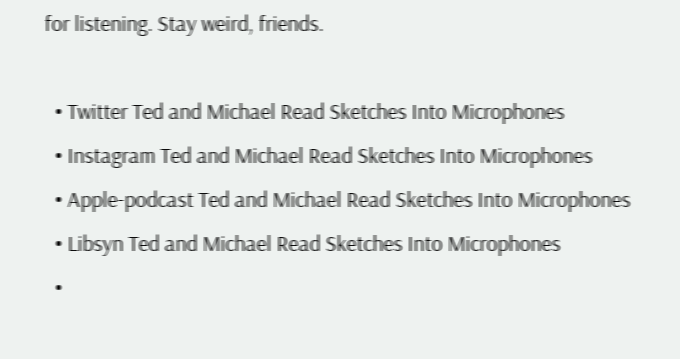for listening. Stay weird, friends.

  • Twitter Ted and Michael Read Sketches Into Microphones
  • Instagram Ted and Michael Read Sketches Into Microphones
  • Apple-podcast Ted and Michael Read Sketches Into Microphones
  • Libsyn Ted and Michael Read Sketches Into Microphones
  •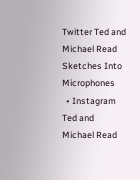Twitter Ted and Michael Read Sketches Into Microphones
  • Instagram Ted and Michael Read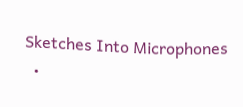Sketches Into Microphones
  •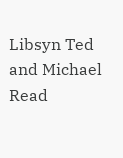Libsyn Ted and Michael Read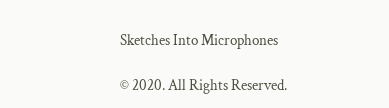Sketches Into Microphones

© 2020. All Rights Reserved.